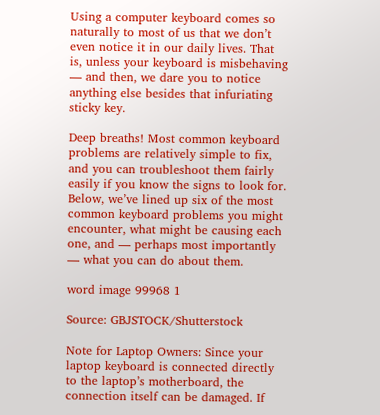Using a computer keyboard comes so naturally to most of us that we don’t even notice it in our daily lives. That is, unless your keyboard is misbehaving — and then, we dare you to notice anything else besides that infuriating sticky key.

Deep breaths! Most common keyboard problems are relatively simple to fix, and you can troubleshoot them fairly easily if you know the signs to look for. Below, we’ve lined up six of the most common keyboard problems you might encounter, what might be causing each one, and — perhaps most importantly — what you can do about them.

word image 99968 1

Source: GBJSTOCK/Shutterstock

Note for Laptop Owners: Since your laptop keyboard is connected directly to the laptop’s motherboard, the connection itself can be damaged. If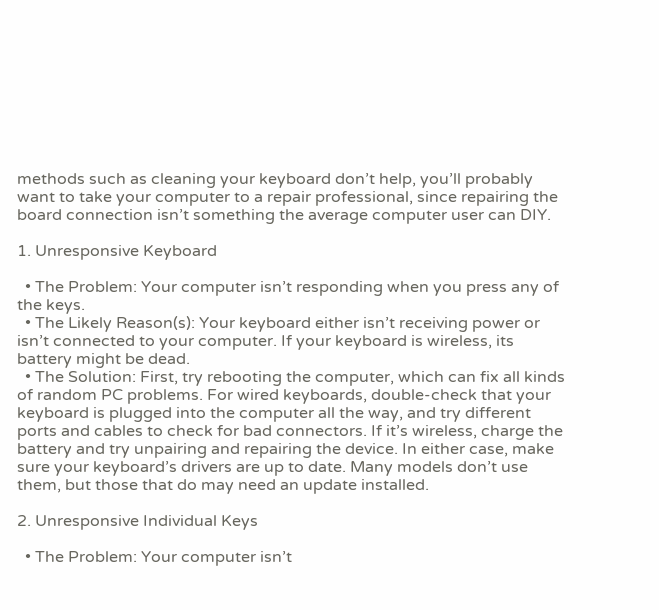methods such as cleaning your keyboard don’t help, you’ll probably want to take your computer to a repair professional, since repairing the board connection isn’t something the average computer user can DIY.

1. Unresponsive Keyboard

  • The Problem: Your computer isn’t responding when you press any of the keys.
  • The Likely Reason(s): Your keyboard either isn’t receiving power or isn’t connected to your computer. If your keyboard is wireless, its battery might be dead.
  • The Solution: First, try rebooting the computer, which can fix all kinds of random PC problems. For wired keyboards, double-check that your keyboard is plugged into the computer all the way, and try different ports and cables to check for bad connectors. If it’s wireless, charge the battery and try unpairing and repairing the device. In either case, make sure your keyboard’s drivers are up to date. Many models don’t use them, but those that do may need an update installed.

2. Unresponsive Individual Keys

  • The Problem: Your computer isn’t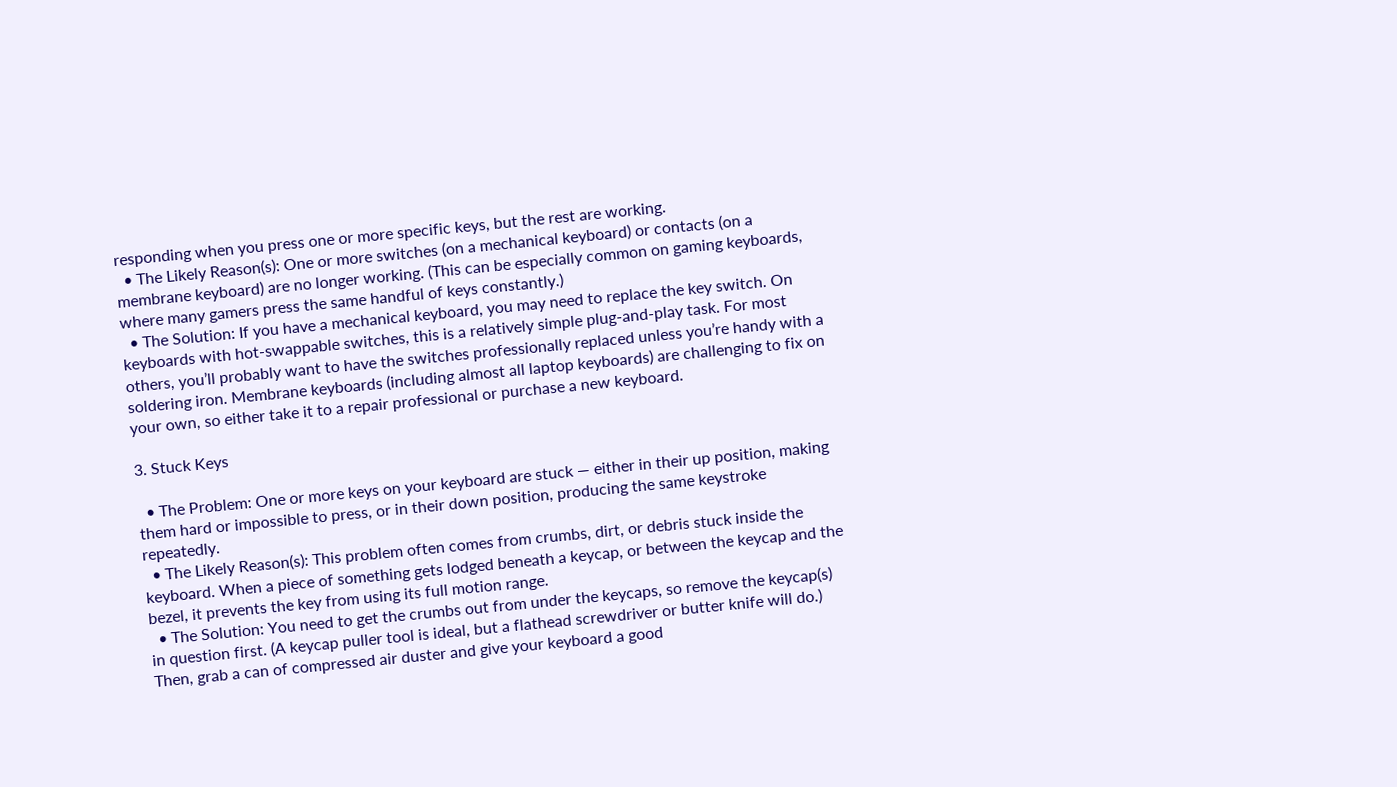responding when you press one or more specific keys, but the rest are working.
  • The Likely Reason(s): One or more switches (on a mechanical keyboard) or contacts (on a membrane keyboard) are no longer working. (This can be especially common on gaming keyboards, where many gamers press the same handful of keys constantly.)
  • The Solution: If you have a mechanical keyboard, you may need to replace the key switch. On keyboards with hot-swappable switches, this is a relatively simple plug-and-play task. For most others, you’ll probably want to have the switches professionally replaced unless you’re handy with a soldering iron. Membrane keyboards (including almost all laptop keyboards) are challenging to fix on your own, so either take it to a repair professional or purchase a new keyboard.

3. Stuck Keys

  • The Problem: One or more keys on your keyboard are stuck — either in their up position, making them hard or impossible to press, or in their down position, producing the same keystroke repeatedly.
  • The Likely Reason(s): This problem often comes from crumbs, dirt, or debris stuck inside the keyboard. When a piece of something gets lodged beneath a keycap, or between the keycap and the bezel, it prevents the key from using its full motion range.
  • The Solution: You need to get the crumbs out from under the keycaps, so remove the keycap(s) in question first. (A keycap puller tool is ideal, but a flathead screwdriver or butter knife will do.) Then, grab a can of compressed air duster and give your keyboard a good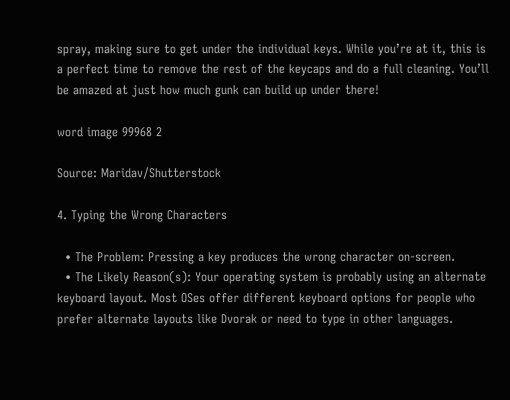spray, making sure to get under the individual keys. While you’re at it, this is a perfect time to remove the rest of the keycaps and do a full cleaning. You’ll be amazed at just how much gunk can build up under there!

word image 99968 2

Source: Maridav/Shutterstock

4. Typing the Wrong Characters

  • The Problem: Pressing a key produces the wrong character on-screen.
  • The Likely Reason(s): Your operating system is probably using an alternate keyboard layout. Most OSes offer different keyboard options for people who prefer alternate layouts like Dvorak or need to type in other languages.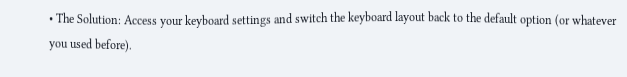• The Solution: Access your keyboard settings and switch the keyboard layout back to the default option (or whatever you used before).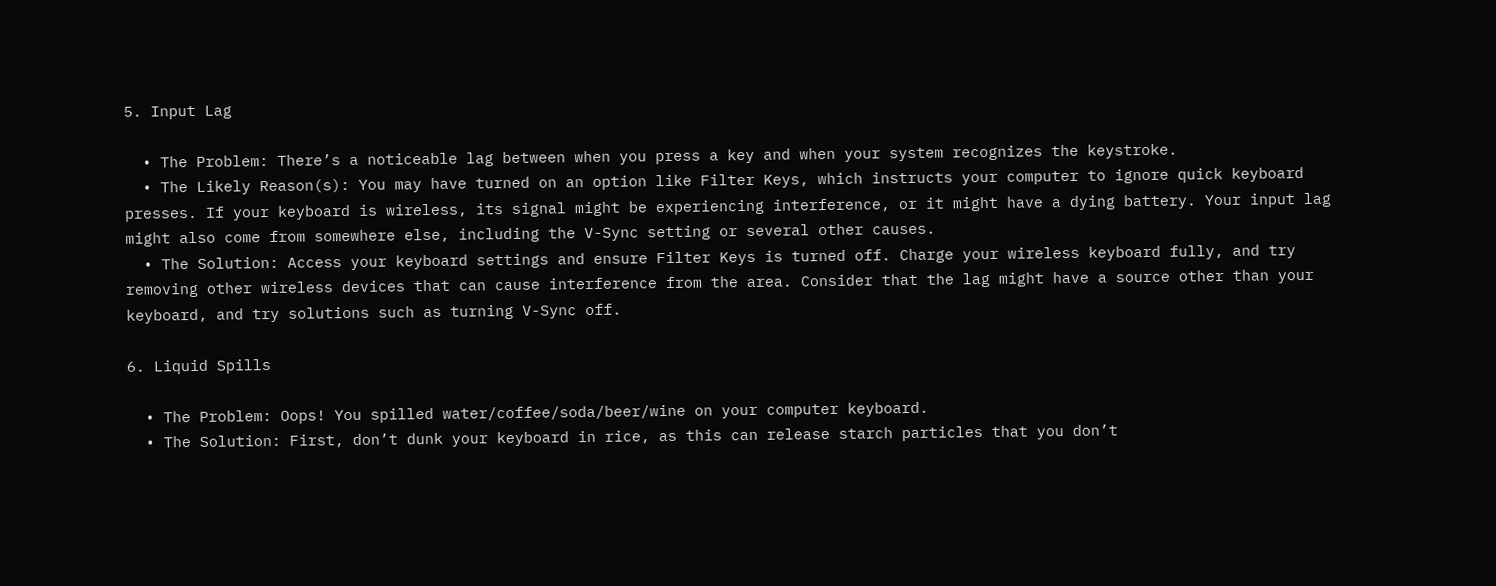5. Input Lag

  • The Problem: There’s a noticeable lag between when you press a key and when your system recognizes the keystroke.
  • The Likely Reason(s): You may have turned on an option like Filter Keys, which instructs your computer to ignore quick keyboard presses. If your keyboard is wireless, its signal might be experiencing interference, or it might have a dying battery. Your input lag might also come from somewhere else, including the V-Sync setting or several other causes.
  • The Solution: Access your keyboard settings and ensure Filter Keys is turned off. Charge your wireless keyboard fully, and try removing other wireless devices that can cause interference from the area. Consider that the lag might have a source other than your keyboard, and try solutions such as turning V-Sync off.

6. Liquid Spills

  • The Problem: Oops! You spilled water/coffee/soda/beer/wine on your computer keyboard.
  • The Solution: First, don’t dunk your keyboard in rice, as this can release starch particles that you don’t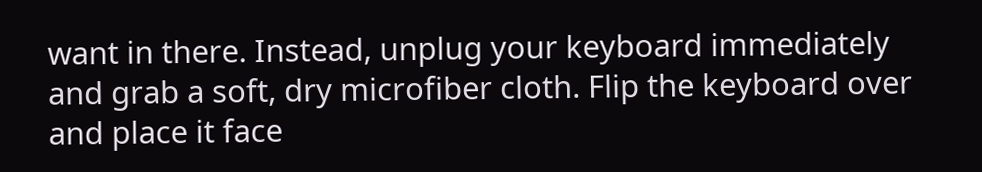want in there. Instead, unplug your keyboard immediately and grab a soft, dry microfiber cloth. Flip the keyboard over and place it face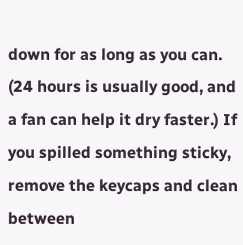down for as long as you can. (24 hours is usually good, and a fan can help it dry faster.) If you spilled something sticky, remove the keycaps and clean between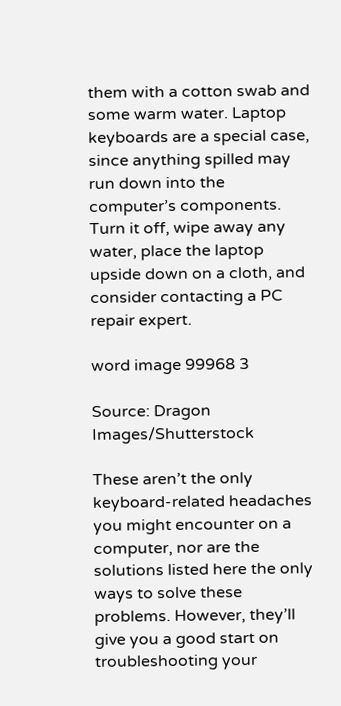them with a cotton swab and some warm water. Laptop keyboards are a special case, since anything spilled may run down into the computer’s components. Turn it off, wipe away any water, place the laptop upside down on a cloth, and consider contacting a PC repair expert.

word image 99968 3

Source: Dragon Images/Shutterstock

These aren’t the only keyboard-related headaches you might encounter on a computer, nor are the solutions listed here the only ways to solve these problems. However, they’ll give you a good start on troubleshooting your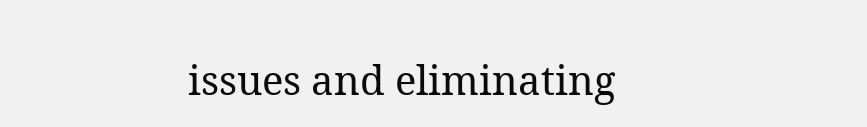issues and eliminating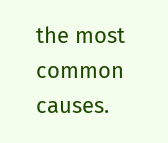the most common causes.